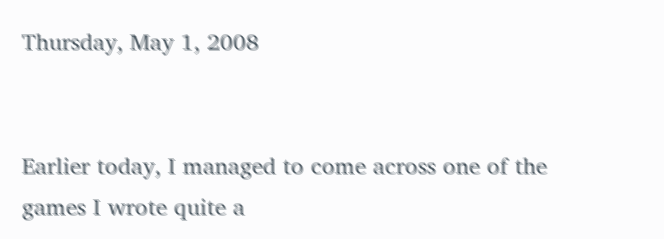Thursday, May 1, 2008


Earlier today, I managed to come across one of the games I wrote quite a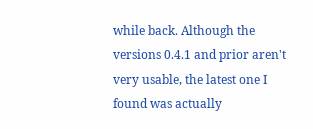while back. Although the versions 0.4.1 and prior aren't very usable, the latest one I found was actually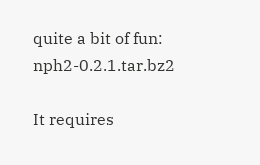quite a bit of fun: nph2-0.2.1.tar.bz2

It requires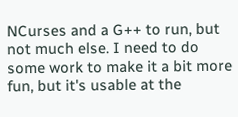NCurses and a G++ to run, but not much else. I need to do some work to make it a bit more fun, but it's usable at the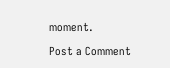moment.

Post a Comment